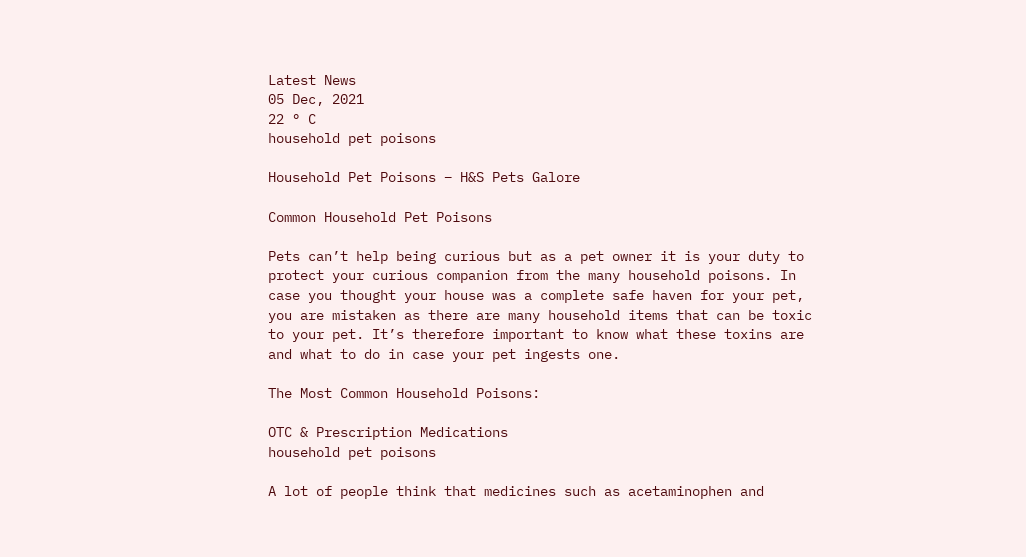Latest News
05 Dec, 2021
22 ° C
household pet poisons

Household Pet Poisons – H&S Pets Galore

Common Household Pet Poisons

Pets can’t help being curious but as a pet owner it is your duty to protect your curious companion from the many household poisons. In case you thought your house was a complete safe haven for your pet, you are mistaken as there are many household items that can be toxic to your pet. It’s therefore important to know what these toxins are and what to do in case your pet ingests one.

The Most Common Household Poisons:

OTC & Prescription Medications
household pet poisons

A lot of people think that medicines such as acetaminophen and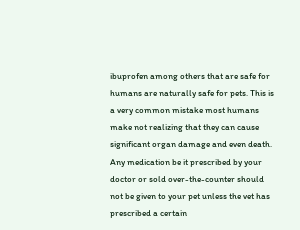ibuprofen among others that are safe for humans are naturally safe for pets. This is a very common mistake most humans make not realizing that they can cause significant organ damage and even death. Any medication be it prescribed by your doctor or sold over-the-counter should not be given to your pet unless the vet has prescribed a certain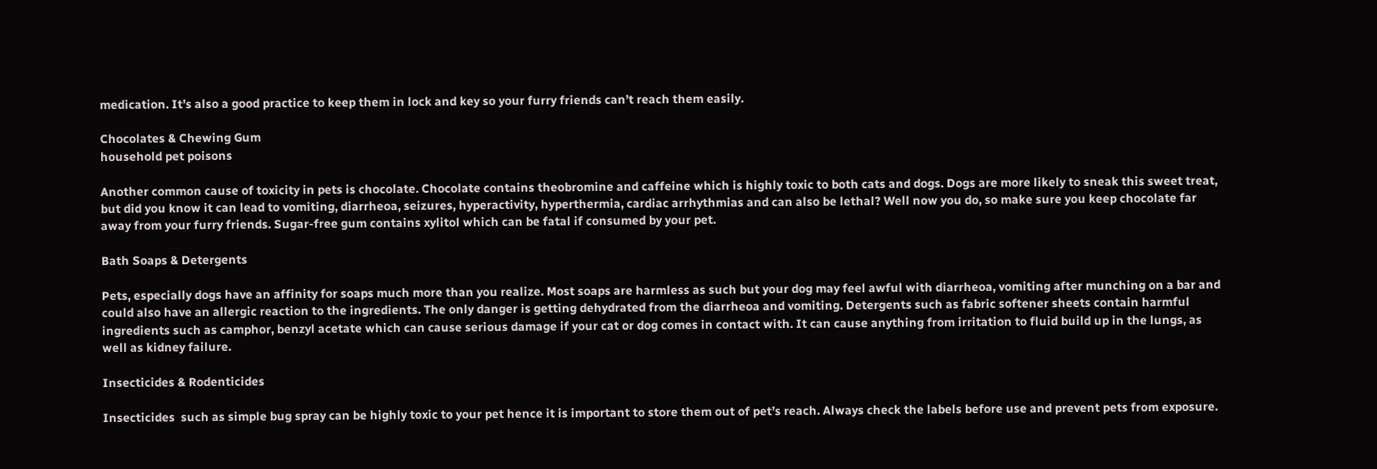medication. It’s also a good practice to keep them in lock and key so your furry friends can’t reach them easily.

Chocolates & Chewing Gum
household pet poisons

Another common cause of toxicity in pets is chocolate. Chocolate contains theobromine and caffeine which is highly toxic to both cats and dogs. Dogs are more likely to sneak this sweet treat, but did you know it can lead to vomiting, diarrheoa, seizures, hyperactivity, hyperthermia, cardiac arrhythmias and can also be lethal? Well now you do, so make sure you keep chocolate far away from your furry friends. Sugar-free gum contains xylitol which can be fatal if consumed by your pet.

Bath Soaps & Detergents

Pets, especially dogs have an affinity for soaps much more than you realize. Most soaps are harmless as such but your dog may feel awful with diarrheoa, vomiting after munching on a bar and could also have an allergic reaction to the ingredients. The only danger is getting dehydrated from the diarrheoa and vomiting. Detergents such as fabric softener sheets contain harmful ingredients such as camphor, benzyl acetate which can cause serious damage if your cat or dog comes in contact with. It can cause anything from irritation to fluid build up in the lungs, as well as kidney failure.

Insecticides & Rodenticides

Insecticides  such as simple bug spray can be highly toxic to your pet hence it is important to store them out of pet’s reach. Always check the labels before use and prevent pets from exposure.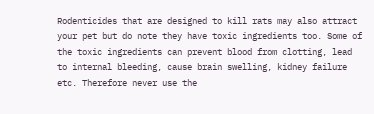Rodenticides that are designed to kill rats may also attract your pet but do note they have toxic ingredients too. Some of the toxic ingredients can prevent blood from clotting, lead to internal bleeding, cause brain swelling, kidney failure etc. Therefore never use the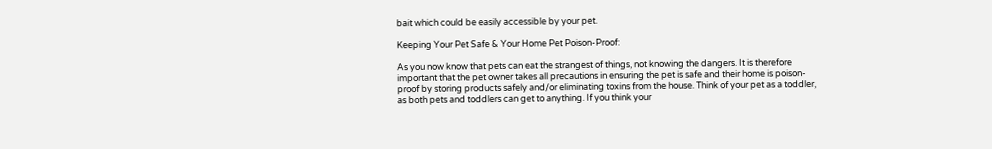bait which could be easily accessible by your pet.

Keeping Your Pet Safe & Your Home Pet Poison-Proof:

As you now know that pets can eat the strangest of things, not knowing the dangers. It is therefore important that the pet owner takes all precautions in ensuring the pet is safe and their home is poison-proof by storing products safely and/or eliminating toxins from the house. Think of your pet as a toddler, as both pets and toddlers can get to anything. If you think your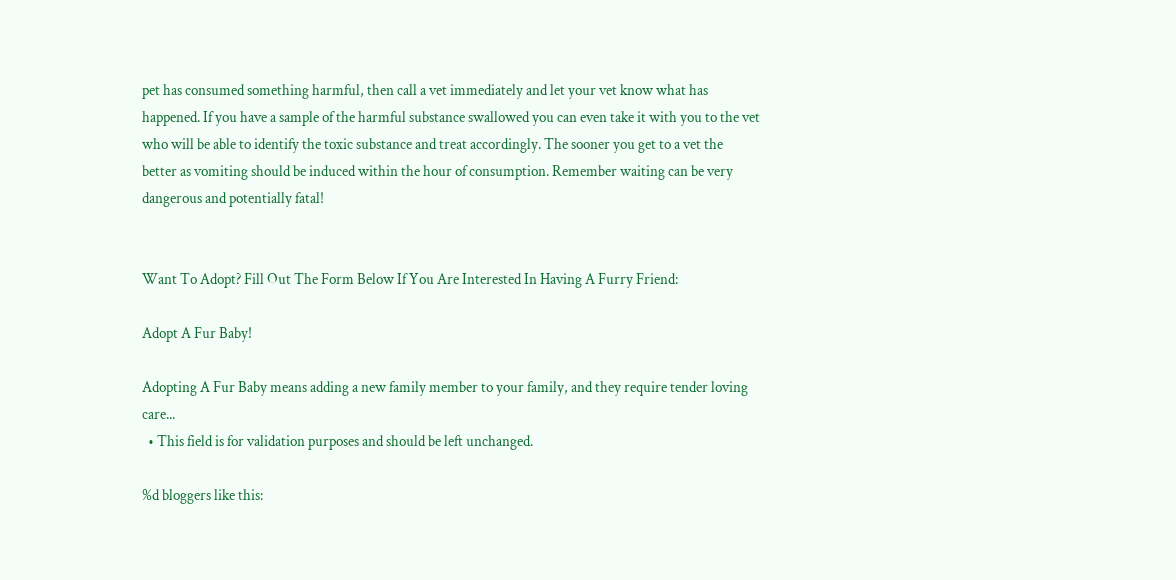pet has consumed something harmful, then call a vet immediately and let your vet know what has happened. If you have a sample of the harmful substance swallowed you can even take it with you to the vet who will be able to identify the toxic substance and treat accordingly. The sooner you get to a vet the better as vomiting should be induced within the hour of consumption. Remember waiting can be very dangerous and potentially fatal!


Want To Adopt? Fill Out The Form Below If You Are Interested In Having A Furry Friend:

Adopt A Fur Baby!

Adopting A Fur Baby means adding a new family member to your family, and they require tender loving care...
  • This field is for validation purposes and should be left unchanged.

%d bloggers like this: